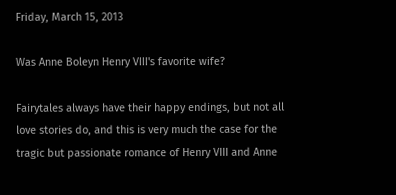Friday, March 15, 2013

Was Anne Boleyn Henry VIII's favorite wife?

Fairytales always have their happy endings, but not all love stories do, and this is very much the case for the tragic but passionate romance of Henry VIII and Anne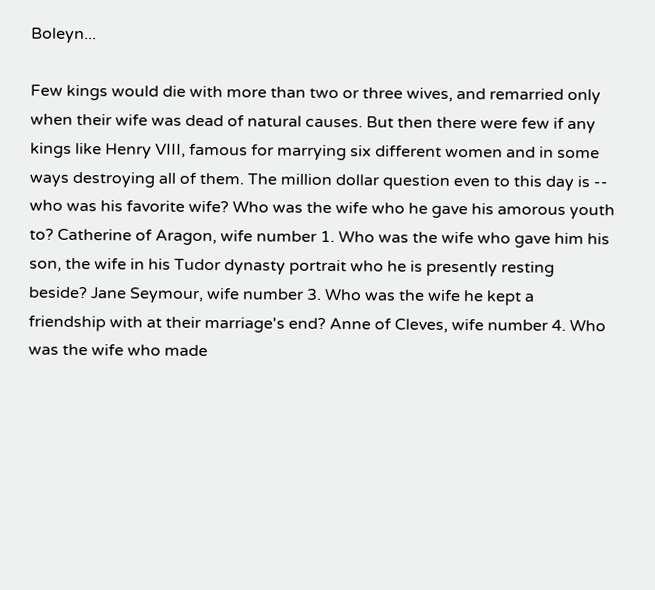Boleyn...

Few kings would die with more than two or three wives, and remarried only when their wife was dead of natural causes. But then there were few if any kings like Henry VIII, famous for marrying six different women and in some ways destroying all of them. The million dollar question even to this day is -- who was his favorite wife? Who was the wife who he gave his amorous youth to? Catherine of Aragon, wife number 1. Who was the wife who gave him his son, the wife in his Tudor dynasty portrait who he is presently resting beside? Jane Seymour, wife number 3. Who was the wife he kept a friendship with at their marriage's end? Anne of Cleves, wife number 4. Who was the wife who made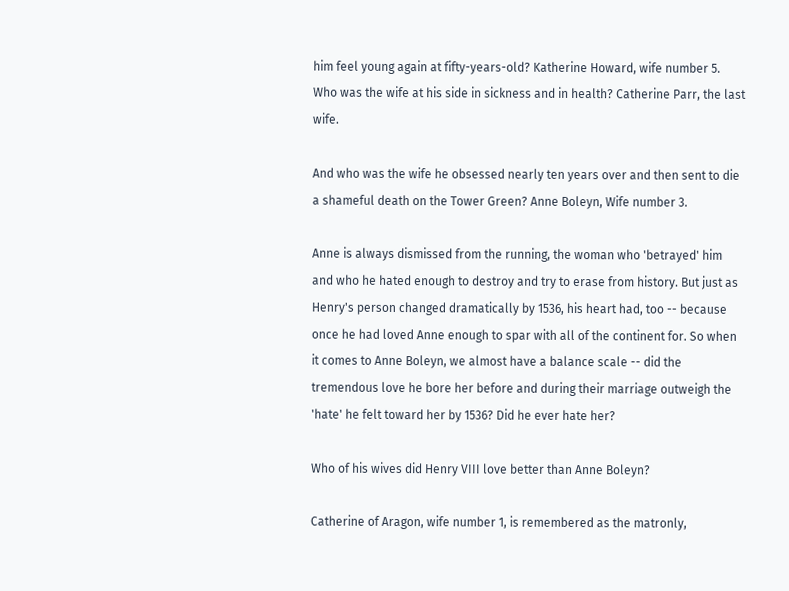him feel young again at fifty-years-old? Katherine Howard, wife number 5. Who was the wife at his side in sickness and in health? Catherine Parr, the last wife.

And who was the wife he obsessed nearly ten years over and then sent to die a shameful death on the Tower Green? Anne Boleyn, Wife number 3.

Anne is always dismissed from the running, the woman who 'betrayed' him and who he hated enough to destroy and try to erase from history. But just as Henry's person changed dramatically by 1536, his heart had, too -- because once he had loved Anne enough to spar with all of the continent for. So when it comes to Anne Boleyn, we almost have a balance scale -- did the tremendous love he bore her before and during their marriage outweigh the 'hate' he felt toward her by 1536? Did he ever hate her?

Who of his wives did Henry VIII love better than Anne Boleyn?

Catherine of Aragon, wife number 1, is remembered as the matronly,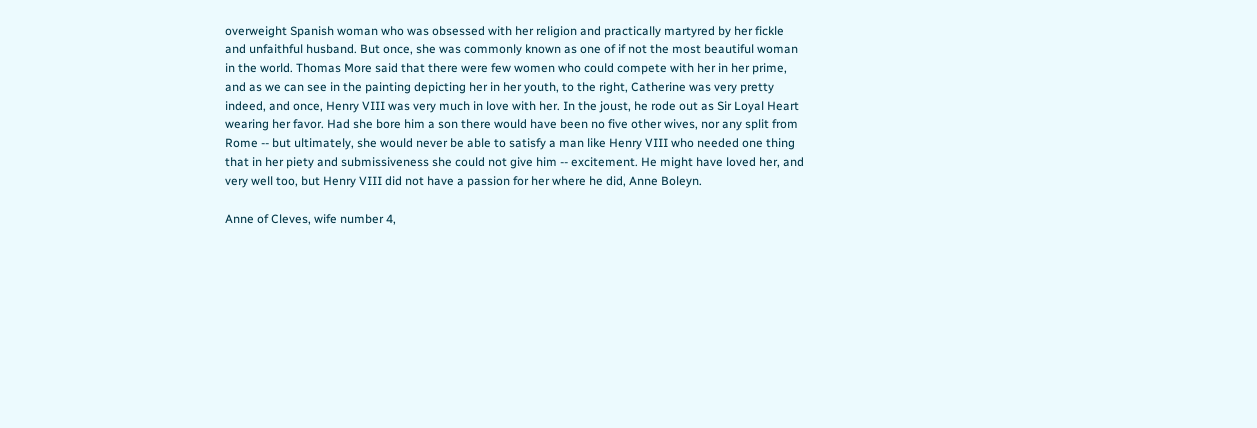overweight Spanish woman who was obsessed with her religion and practically martyred by her fickle and unfaithful husband. But once, she was commonly known as one of if not the most beautiful woman in the world. Thomas More said that there were few women who could compete with her in her prime, and as we can see in the painting depicting her in her youth, to the right, Catherine was very pretty indeed, and once, Henry VIII was very much in love with her. In the joust, he rode out as Sir Loyal Heart wearing her favor. Had she bore him a son there would have been no five other wives, nor any split from Rome -- but ultimately, she would never be able to satisfy a man like Henry VIII who needed one thing that in her piety and submissiveness she could not give him -- excitement. He might have loved her, and very well too, but Henry VIII did not have a passion for her where he did, Anne Boleyn.

Anne of Cleves, wife number 4,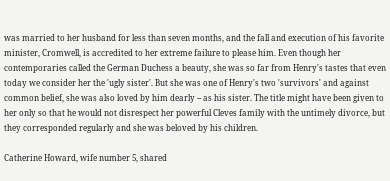was married to her husband for less than seven months, and the fall and execution of his favorite minister, Cromwell, is accredited to her extreme failure to please him. Even though her contemporaries called the German Duchess a beauty, she was so far from Henry's tastes that even today we consider her the 'ugly sister'. But she was one of Henry's two 'survivors' and against common belief, she was also loved by him dearly -- as his sister. The title might have been given to her only so that he would not disrespect her powerful Cleves family with the untimely divorce, but they corresponded regularly and she was beloved by his children.

Catherine Howard, wife number 5, shared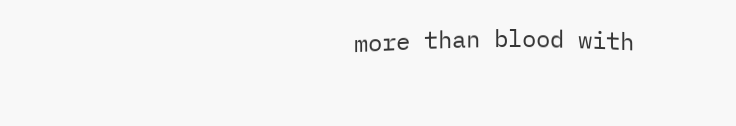more than blood with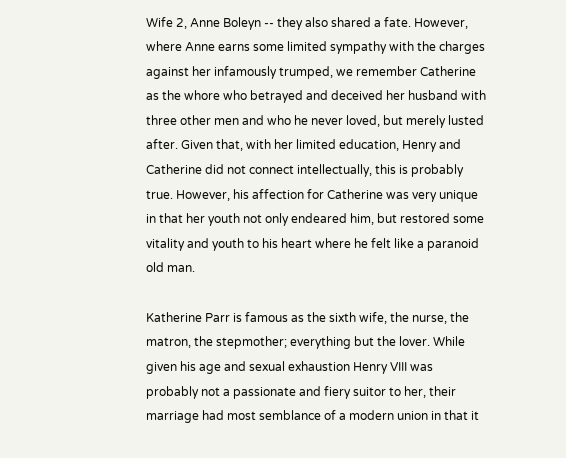Wife 2, Anne Boleyn -- they also shared a fate. However, where Anne earns some limited sympathy with the charges against her infamously trumped, we remember Catherine as the whore who betrayed and deceived her husband with three other men and who he never loved, but merely lusted after. Given that, with her limited education, Henry and Catherine did not connect intellectually, this is probably true. However, his affection for Catherine was very unique in that her youth not only endeared him, but restored some vitality and youth to his heart where he felt like a paranoid old man.

Katherine Parr is famous as the sixth wife, the nurse, the matron, the stepmother; everything but the lover. While given his age and sexual exhaustion Henry VIII was probably not a passionate and fiery suitor to her, their marriage had most semblance of a modern union in that it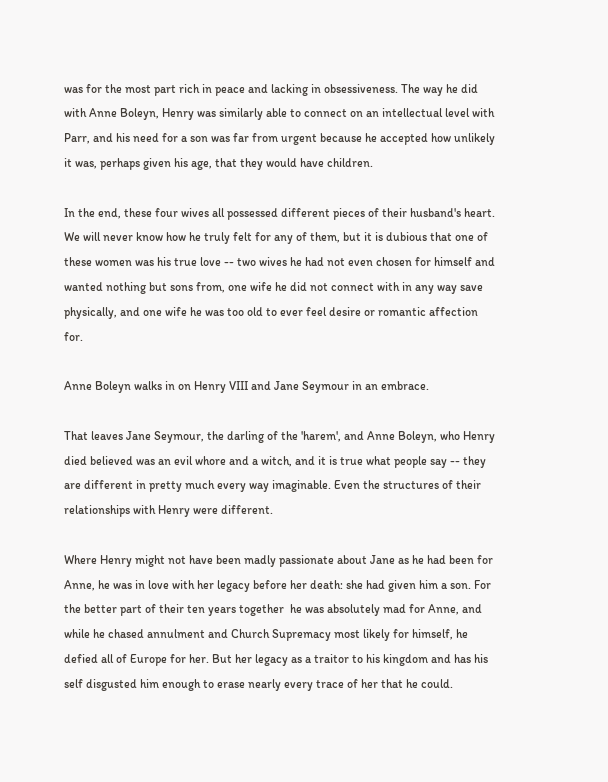was for the most part rich in peace and lacking in obsessiveness. The way he did with Anne Boleyn, Henry was similarly able to connect on an intellectual level with Parr, and his need for a son was far from urgent because he accepted how unlikely it was, perhaps given his age, that they would have children.

In the end, these four wives all possessed different pieces of their husband's heart. We will never know how he truly felt for any of them, but it is dubious that one of these women was his true love -- two wives he had not even chosen for himself and wanted nothing but sons from, one wife he did not connect with in any way save physically, and one wife he was too old to ever feel desire or romantic affection for.

Anne Boleyn walks in on Henry VIII and Jane Seymour in an embrace.

That leaves Jane Seymour, the darling of the 'harem', and Anne Boleyn, who Henry died believed was an evil whore and a witch, and it is true what people say -- they are different in pretty much every way imaginable. Even the structures of their relationships with Henry were different.

Where Henry might not have been madly passionate about Jane as he had been for Anne, he was in love with her legacy before her death: she had given him a son. For the better part of their ten years together  he was absolutely mad for Anne, and while he chased annulment and Church Supremacy most likely for himself, he defied all of Europe for her. But her legacy as a traitor to his kingdom and has his self disgusted him enough to erase nearly every trace of her that he could.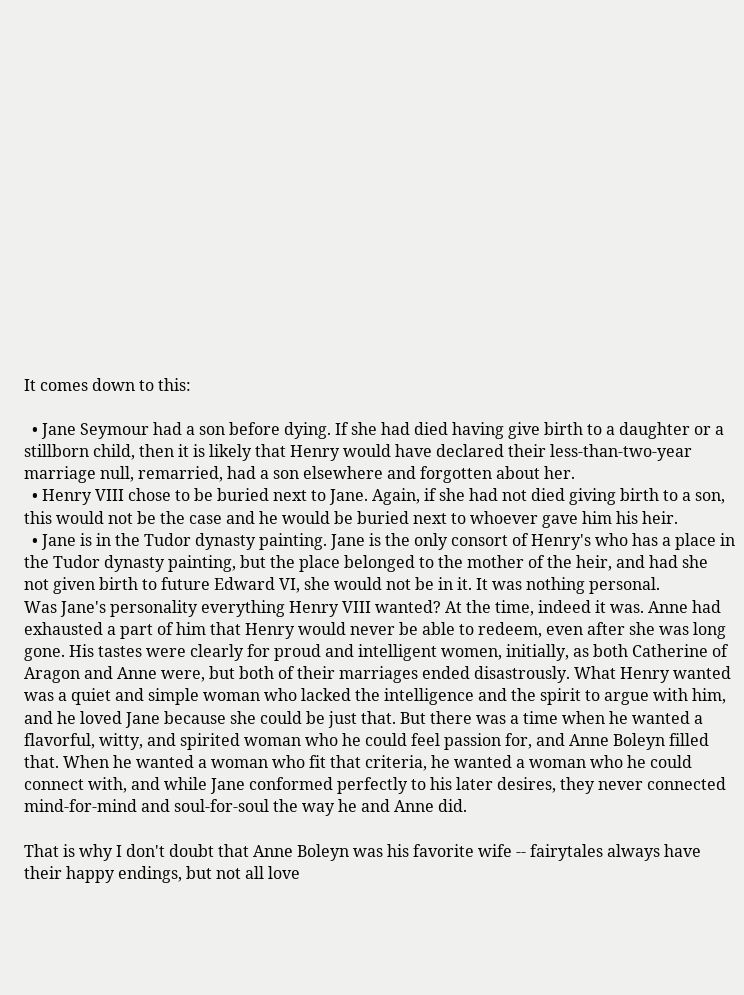It comes down to this:

  • Jane Seymour had a son before dying. If she had died having give birth to a daughter or a stillborn child, then it is likely that Henry would have declared their less-than-two-year marriage null, remarried, had a son elsewhere and forgotten about her.
  • Henry VIII chose to be buried next to Jane. Again, if she had not died giving birth to a son, this would not be the case and he would be buried next to whoever gave him his heir.
  • Jane is in the Tudor dynasty painting. Jane is the only consort of Henry's who has a place in the Tudor dynasty painting, but the place belonged to the mother of the heir, and had she not given birth to future Edward VI, she would not be in it. It was nothing personal.
Was Jane's personality everything Henry VIII wanted? At the time, indeed it was. Anne had exhausted a part of him that Henry would never be able to redeem, even after she was long gone. His tastes were clearly for proud and intelligent women, initially, as both Catherine of Aragon and Anne were, but both of their marriages ended disastrously. What Henry wanted was a quiet and simple woman who lacked the intelligence and the spirit to argue with him, and he loved Jane because she could be just that. But there was a time when he wanted a flavorful, witty, and spirited woman who he could feel passion for, and Anne Boleyn filled that. When he wanted a woman who fit that criteria, he wanted a woman who he could connect with, and while Jane conformed perfectly to his later desires, they never connected mind-for-mind and soul-for-soul the way he and Anne did.

That is why I don't doubt that Anne Boleyn was his favorite wife -- fairytales always have their happy endings, but not all love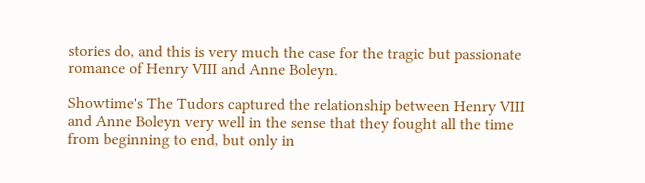stories do, and this is very much the case for the tragic but passionate romance of Henry VIII and Anne Boleyn.

Showtime's The Tudors captured the relationship between Henry VIII and Anne Boleyn very well in the sense that they fought all the time from beginning to end, but only in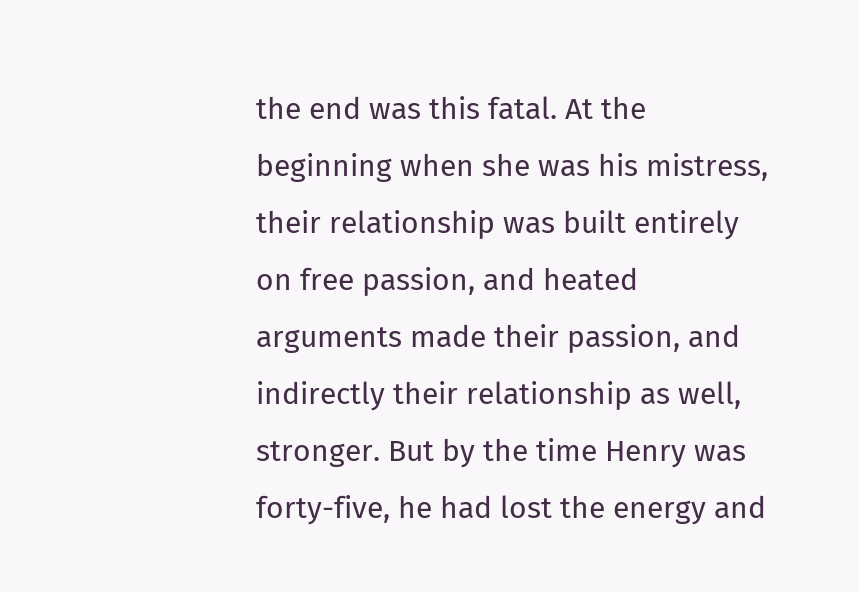the end was this fatal. At the beginning when she was his mistress, their relationship was built entirely on free passion, and heated arguments made their passion, and indirectly their relationship as well, stronger. But by the time Henry was forty-five, he had lost the energy and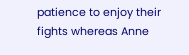patience to enjoy their fights whereas Anne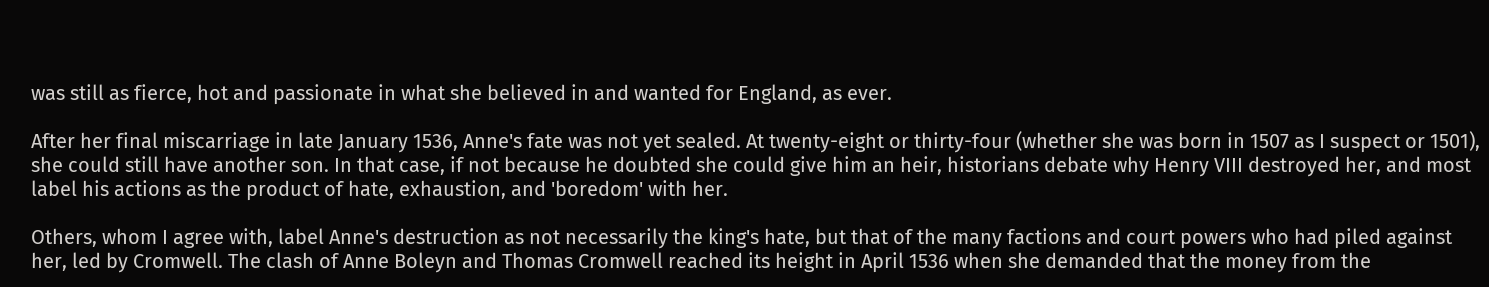was still as fierce, hot and passionate in what she believed in and wanted for England, as ever.

After her final miscarriage in late January 1536, Anne's fate was not yet sealed. At twenty-eight or thirty-four (whether she was born in 1507 as I suspect or 1501), she could still have another son. In that case, if not because he doubted she could give him an heir, historians debate why Henry VIII destroyed her, and most label his actions as the product of hate, exhaustion, and 'boredom' with her.

Others, whom I agree with, label Anne's destruction as not necessarily the king's hate, but that of the many factions and court powers who had piled against her, led by Cromwell. The clash of Anne Boleyn and Thomas Cromwell reached its height in April 1536 when she demanded that the money from the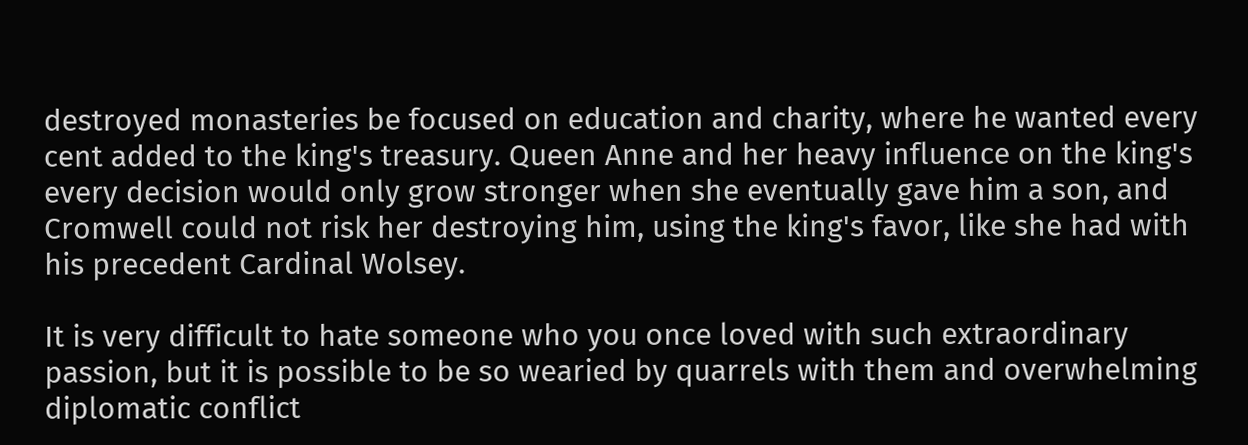destroyed monasteries be focused on education and charity, where he wanted every cent added to the king's treasury. Queen Anne and her heavy influence on the king's every decision would only grow stronger when she eventually gave him a son, and Cromwell could not risk her destroying him, using the king's favor, like she had with his precedent Cardinal Wolsey.

It is very difficult to hate someone who you once loved with such extraordinary passion, but it is possible to be so wearied by quarrels with them and overwhelming diplomatic conflict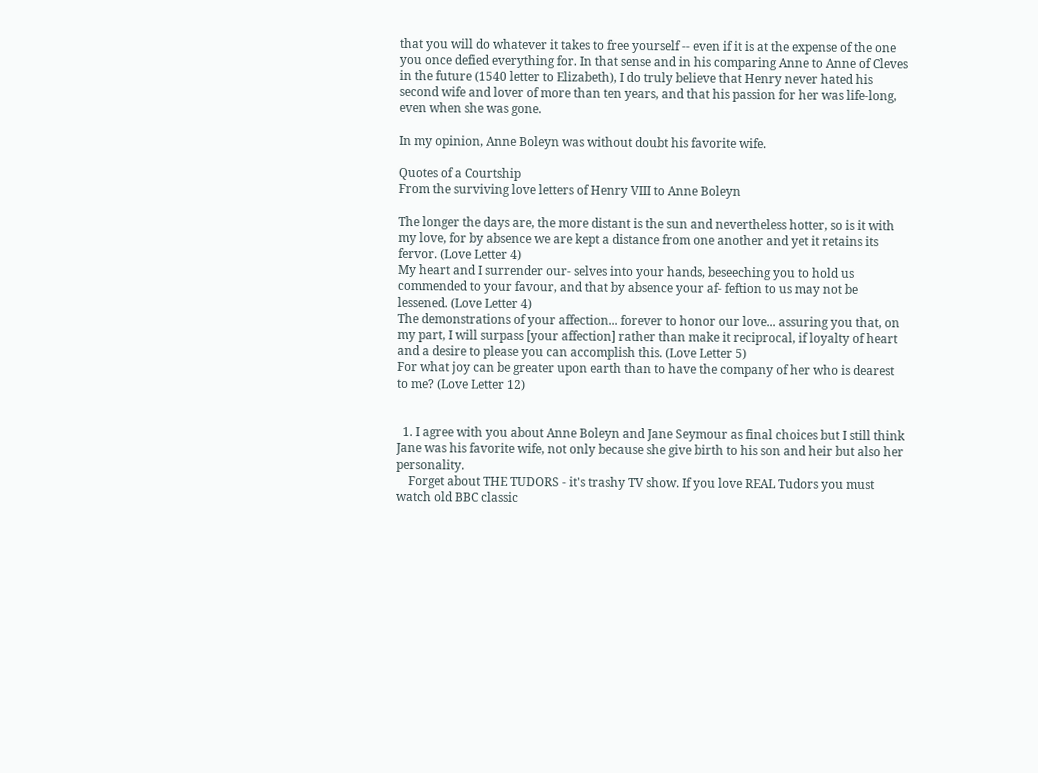that you will do whatever it takes to free yourself -- even if it is at the expense of the one you once defied everything for. In that sense and in his comparing Anne to Anne of Cleves in the future (1540 letter to Elizabeth), I do truly believe that Henry never hated his second wife and lover of more than ten years, and that his passion for her was life-long, even when she was gone.

In my opinion, Anne Boleyn was without doubt his favorite wife.

Quotes of a Courtship
From the surviving love letters of Henry VIII to Anne Boleyn

The longer the days are, the more distant is the sun and nevertheless hotter, so is it with my love, for by absence we are kept a distance from one another and yet it retains its fervor. (Love Letter 4)
My heart and I surrender our- selves into your hands, beseeching you to hold us commended to your favour, and that by absence your af- feftion to us may not be lessened. (Love Letter 4)
The demonstrations of your affection... forever to honor our love... assuring you that, on my part, I will surpass [your affection] rather than make it reciprocal, if loyalty of heart and a desire to please you can accomplish this. (Love Letter 5)
For what joy can be greater upon earth than to have the company of her who is dearest to me? (Love Letter 12)


  1. I agree with you about Anne Boleyn and Jane Seymour as final choices but I still think Jane was his favorite wife, not only because she give birth to his son and heir but also her personality.
    Forget about THE TUDORS - it's trashy TV show. If you love REAL Tudors you must watch old BBC classic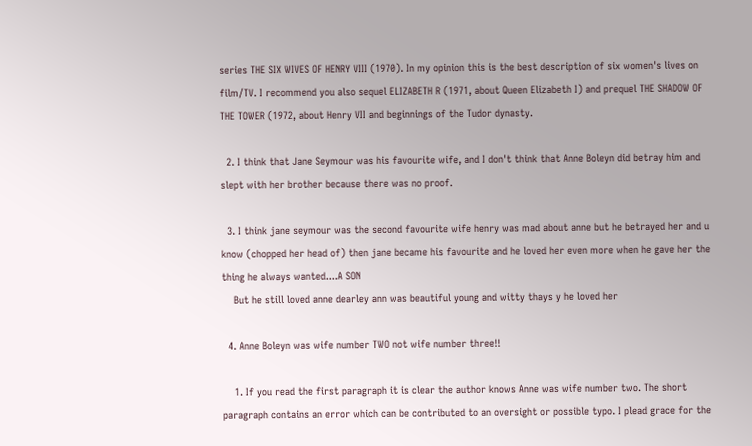series THE SIX WIVES OF HENRY VIII (1970). In my opinion this is the best description of six women's lives on film/TV. I recommend you also sequel ELIZABETH R (1971, about Queen Elizabeth I) and prequel THE SHADOW OF THE TOWER (1972, about Henry VII and beginnings of the Tudor dynasty.

  2. I think that Jane Seymour was his favourite wife, and I don't think that Anne Boleyn did betray him and slept with her brother because there was no proof.

  3. I think jane seymour was the second favourite wife henry was mad about anne but he betrayed her and u know (chopped her head of) then jane became his favourite and he loved her even more when he gave her the thing he always wanted....A SON
    But he still loved anne dearley ann was beautiful young and witty thays y he loved her

  4. Anne Boleyn was wife number TWO not wife number three!!

    1. If you read the first paragraph it is clear the author knows Anne was wife number two. The short paragraph contains an error which can be contributed to an oversight or possible typo. I plead grace for the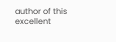author of this excellent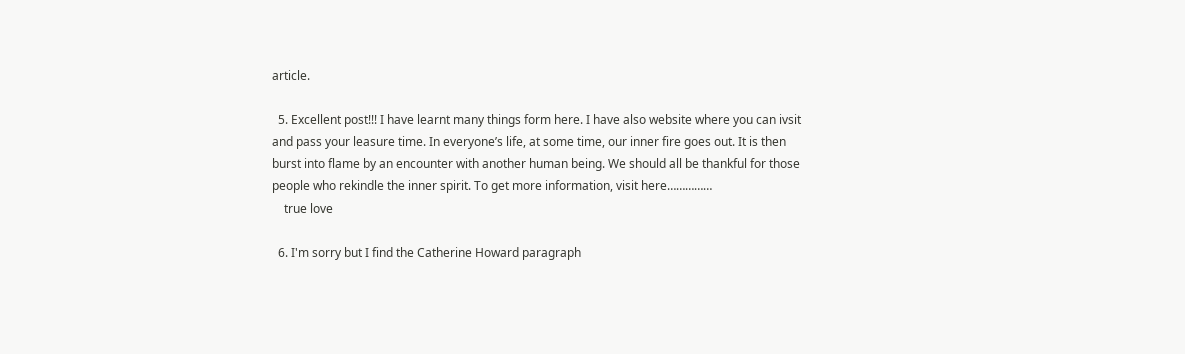article.

  5. Excellent post!!! I have learnt many things form here. I have also website where you can ivsit and pass your leasure time. In everyone’s life, at some time, our inner fire goes out. It is then burst into flame by an encounter with another human being. We should all be thankful for those people who rekindle the inner spirit. To get more information, visit here……………
    true love

  6. I'm sorry but I find the Catherine Howard paragraph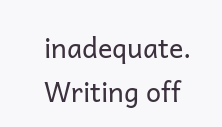inadequate. Writing off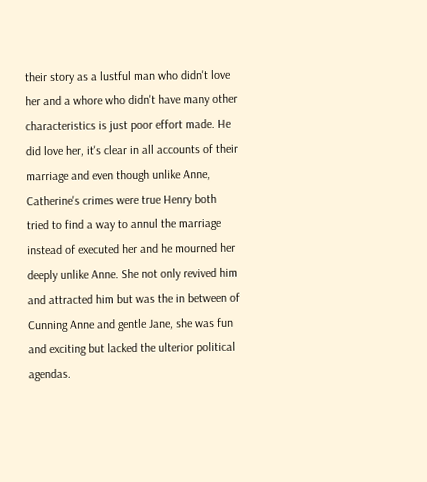their story as a lustful man who didn't love her and a whore who didn't have many other characteristics is just poor effort made. He did love her, it's clear in all accounts of their marriage and even though unlike Anne, Catherine's crimes were true Henry both tried to find a way to annul the marriage instead of executed her and he mourned her deeply unlike Anne. She not only revived him and attracted him but was the in between of Cunning Anne and gentle Jane, she was fun and exciting but lacked the ulterior political agendas.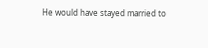He would have stayed married to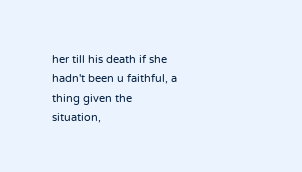her till his death if she hadn't been u faithful, a thing given the situation,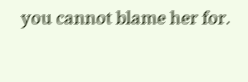you cannot blame her for.